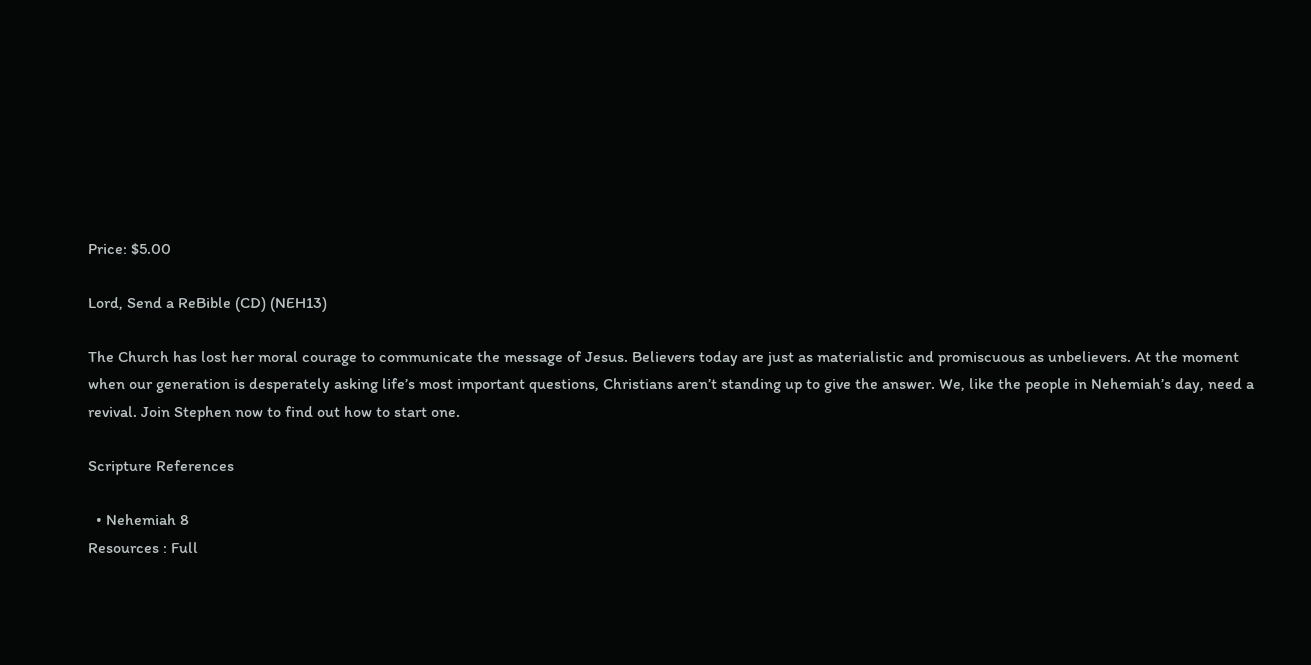Price: $5.00

Lord, Send a ReBible (CD) (NEH13)

The Church has lost her moral courage to communicate the message of Jesus. Believers today are just as materialistic and promiscuous as unbelievers. At the moment when our generation is desperately asking life’s most important questions, Christians aren’t standing up to give the answer. We, like the people in Nehemiah’s day, need a revival. Join Stephen now to find out how to start one.

Scripture References

  • Nehemiah 8
Resources : Full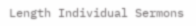Length Individual Sermons